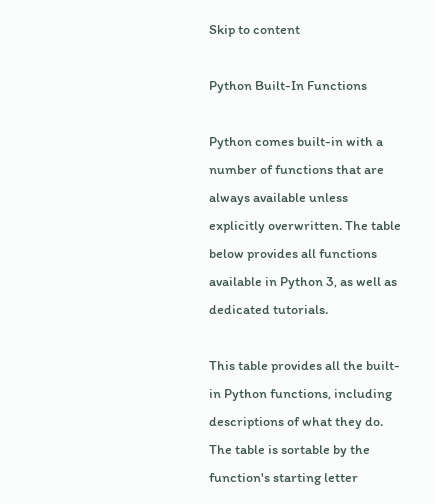Skip to content

Python Built-In Functions

Python comes built-in with a number of functions that are always available unless explicitly overwritten. The table below provides all functions available in Python 3, as well as dedicated tutorials.

This table provides all the built-in Python functions, including descriptions of what they do. The table is sortable by the function's starting letter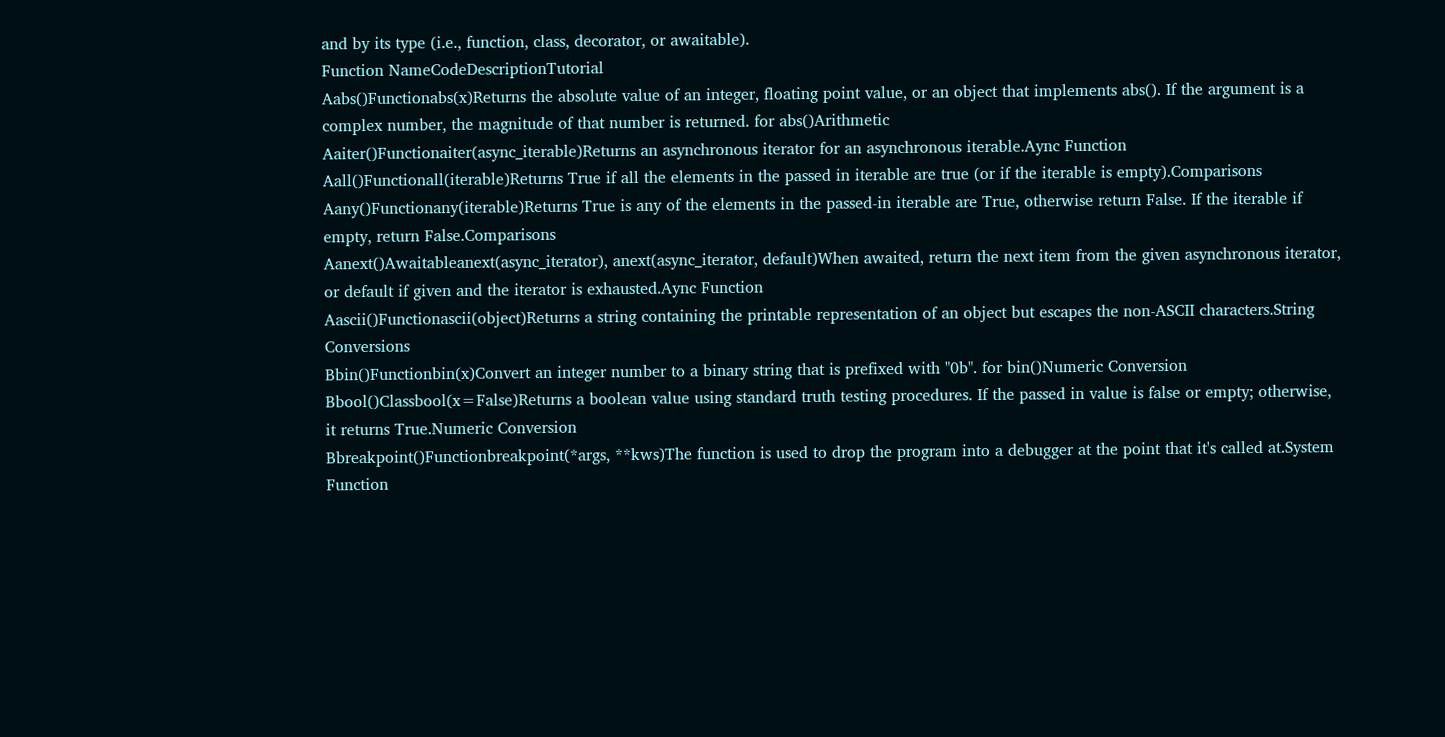and by its type (i.e., function, class, decorator, or awaitable).
Function NameCodeDescriptionTutorial
Aabs()Functionabs(x)Returns the absolute value of an integer, floating point value, or an object that implements abs(). If the argument is a complex number, the magnitude of that number is returned. for abs()Arithmetic
Aaiter()Functionaiter(async_iterable)Returns an asynchronous iterator for an asynchronous iterable.Aync Function
Aall()Functionall(iterable)Returns True if all the elements in the passed in iterable are true (or if the iterable is empty).Comparisons
Aany()Functionany(iterable)Returns True is any of the elements in the passed-in iterable are True, otherwise return False. If the iterable if empty, return False.Comparisons
Aanext()Awaitableanext(async_iterator), anext(async_iterator, default)When awaited, return the next item from the given asynchronous iterator, or default if given and the iterator is exhausted.Aync Function
Aascii()Functionascii(object)Returns a string containing the printable representation of an object but escapes the non-ASCII characters.String Conversions
Bbin()Functionbin(x)Convert an integer number to a binary string that is prefixed with "0b". for bin()Numeric Conversion
Bbool()Classbool(x=False)Returns a boolean value using standard truth testing procedures. If the passed in value is false or empty; otherwise, it returns True.Numeric Conversion
Bbreakpoint()Functionbreakpoint(*args, **kws)The function is used to drop the program into a debugger at the point that it's called at.System Function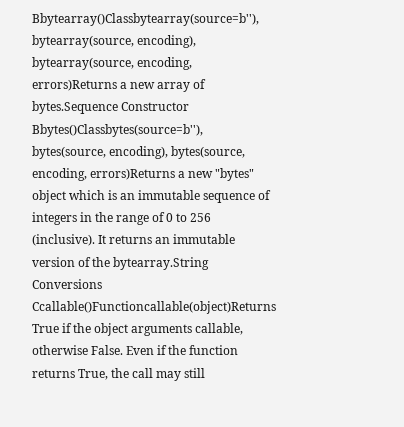Bbytearray()Classbytearray(source=b''), bytearray(source, encoding), bytearray(source, encoding, errors)Returns a new array of bytes.Sequence Constructor
Bbytes()Classbytes(source=b''), bytes(source, encoding), bytes(source, encoding, errors)Returns a new "bytes" object which is an immutable sequence of integers in the range of 0 to 256 (inclusive). It returns an immutable version of the bytearray.String Conversions
Ccallable()Functioncallable(object)Returns True if the object arguments callable, otherwise False. Even if the function returns True, the call may still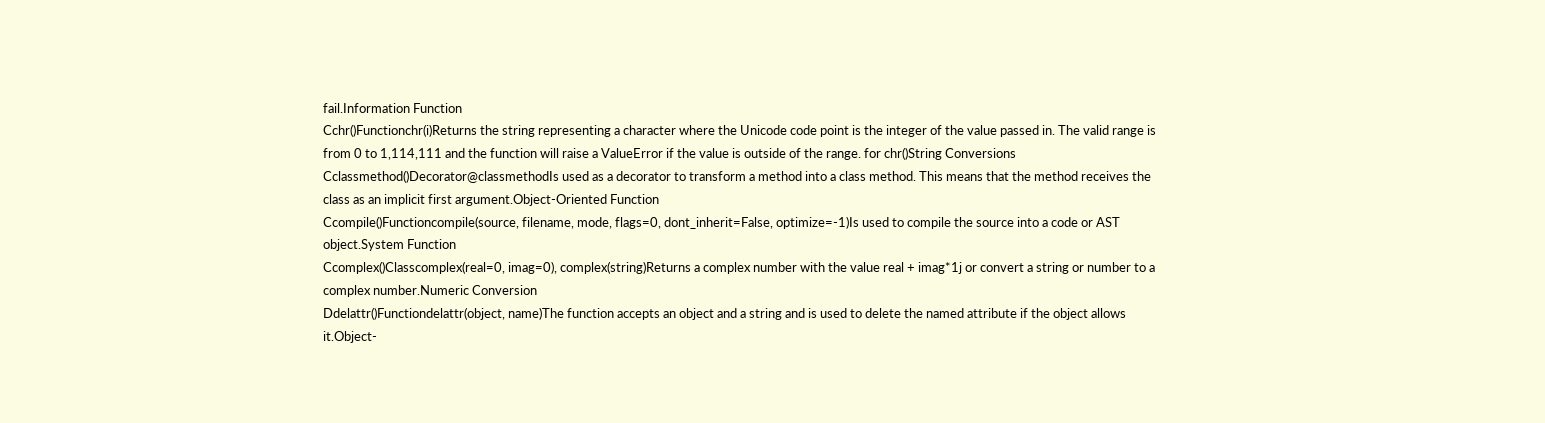fail.Information Function
Cchr()Functionchr(i)Returns the string representing a character where the Unicode code point is the integer of the value passed in. The valid range is from 0 to 1,114,111 and the function will raise a ValueError if the value is outside of the range. for chr()String Conversions
Cclassmethod()Decorator@classmethodIs used as a decorator to transform a method into a class method. This means that the method receives the class as an implicit first argument.Object-Oriented Function
Ccompile()Functioncompile(source, filename, mode, flags=0, dont_inherit=False, optimize=-1)Is used to compile the source into a code or AST object.System Function
Ccomplex()Classcomplex(real=0, imag=0), complex(string)Returns a complex number with the value real + imag*1j or convert a string or number to a complex number.Numeric Conversion
Ddelattr()Functiondelattr(object, name)The function accepts an object and a string and is used to delete the named attribute if the object allows it.Object-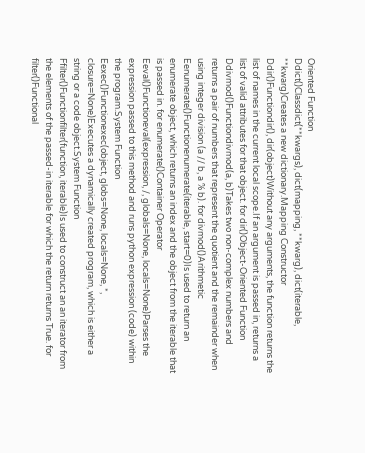Oriented Function
Ddict()Classdict(**kwargs), dict(mapping, **kwarg), dict(iterable, **kwarg)Creates a new dictionary.Mapping Constructor
Ddir()Functiondir(), dir(object)Without any arguments, the function returns the list of names in the current local scope.If an argument is passed in, returns a list of valid attributes for that object. for dir()Object-Oriented Function
Ddivmod()Functiondivmod(a, b)Takes two non-complex numbers and returns a pair of numbers that represent the quotient and the remainder when using integer division (a // b, a % b). for divmod()Arithmetic
Eenumerate()Functionenumerate(iterable, start=0)Is used to return an enumerate object, which returns an index and the object from the iterable that is passed in. for enumerate()Container Operator
Eeval()Functioneval(expression, /, globals=None, locals=None)Parses the expression passed to this method and runs python expression (code) within the program.System Function
Eexec()Functionexec(object, globs=None, locals=None, *, closure=None)Executes a dynamically created program, which is either a string or a code object.System Function
Ffilter()Functionfilter(function, iterable)Is used to construct an an iterator from the elements of the passed-in iterable for which the return returns True. for filter()Functional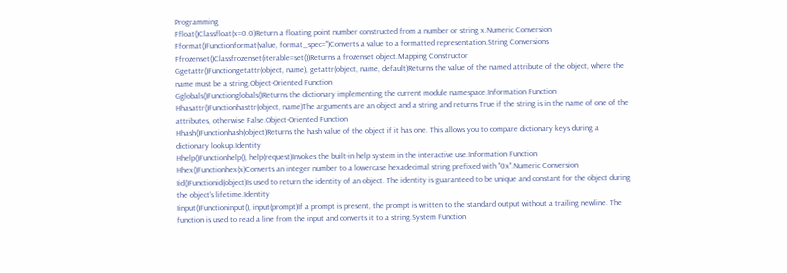Programming
Ffloat()Classfloat(x=0.0)Return a floating point number constructed from a number or string x.Numeric Conversion
Fformat()Functionformat(value, format_spec='')Converts a value to a formatted representation.String Conversions
Ffrozenset()Classfrozenset(iterable=set())Returns a frozenset object.Mapping Constructor
Ggetattr()Functiongetattr(object, name), getattr(object, name, default)Returns the value of the named attribute of the object, where the name must be a string.Object-Oriented Function
Gglobals()Functionglobals()Returns the dictionary implementing the current module namespace.Information Function
Hhasattr()Functionhasttr(object, name)The arguments are an object and a string and returns True if the string is in the name of one of the attributes, otherwise False.Object-Oriented Function
Hhash()Functionhash(object)Returns the hash value of the object if it has one. This allows you to compare dictionary keys during a dictionary lookup.Identity
Hhelp()Functionhelp(), help(request)Invokes the built-in help system in the interactive use.Information Function
Hhex()Functionhex(x)Converts an integer number to a lowercase hexadecimal string prefixed with "0x".Numeric Conversion
Iid()Functionid(object)Is used to return the identity of an object. The identity is guaranteed to be unique and constant for the object during the object's lifetime.Identity
Iinput()Functioninput(), input(prompt)If a prompt is present, the prompt is written to the standard output without a trailing newline. The function is used to read a line from the input and converts it to a string.System Function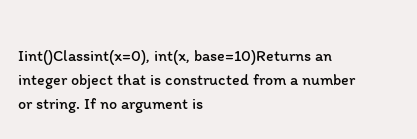Iint()Classint(x=0), int(x, base=10)Returns an integer object that is constructed from a number or string. If no argument is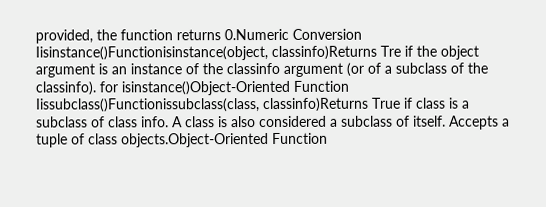provided, the function returns 0.Numeric Conversion
Iisinstance()Functionisinstance(object, classinfo)Returns Tre if the object argument is an instance of the classinfo argument (or of a subclass of the classinfo). for isinstance()Object-Oriented Function
Iissubclass()Functionissubclass(class, classinfo)Returns True if class is a subclass of class info. A class is also considered a subclass of itself. Accepts a tuple of class objects.Object-Oriented Function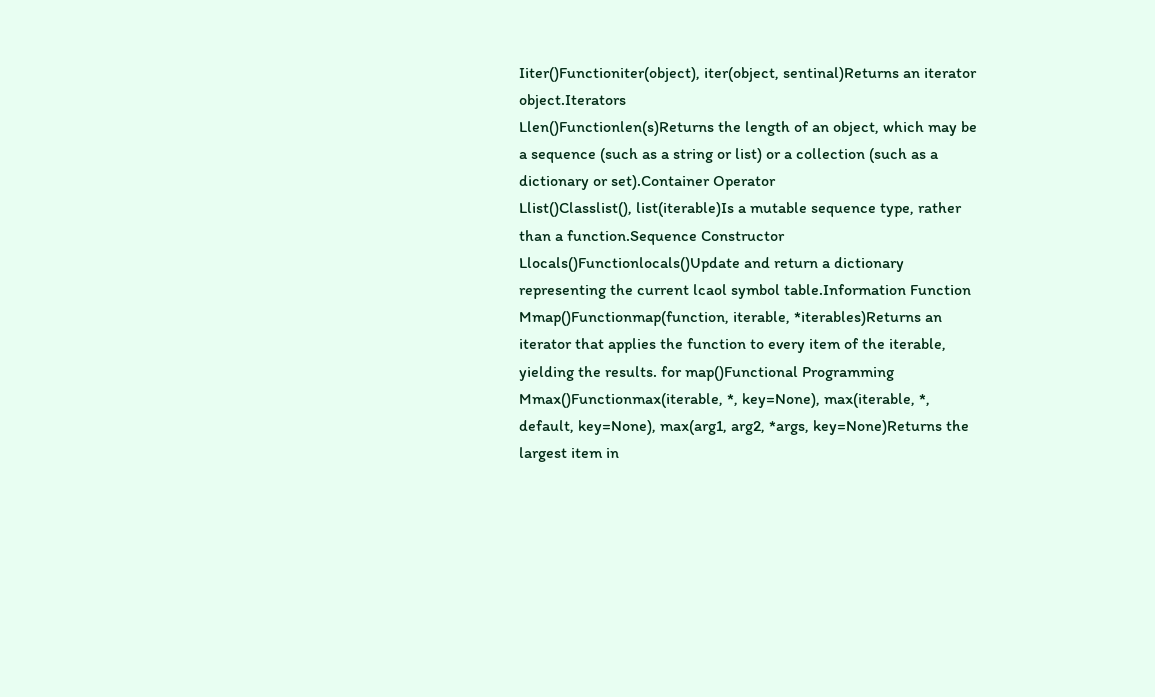Iiter()Functioniter(object), iter(object, sentinal)Returns an iterator object.Iterators
Llen()Functionlen(s)Returns the length of an object, which may be a sequence (such as a string or list) or a collection (such as a dictionary or set).Container Operator
Llist()Classlist(), list(iterable)Is a mutable sequence type, rather than a function.Sequence Constructor
Llocals()Functionlocals()Update and return a dictionary representing the current lcaol symbol table.Information Function
Mmap()Functionmap(function, iterable, *iterables)Returns an iterator that applies the function to every item of the iterable, yielding the results. for map()Functional Programming
Mmax()Functionmax(iterable, *, key=None), max(iterable, *, default, key=None), max(arg1, arg2, *args, key=None)Returns the largest item in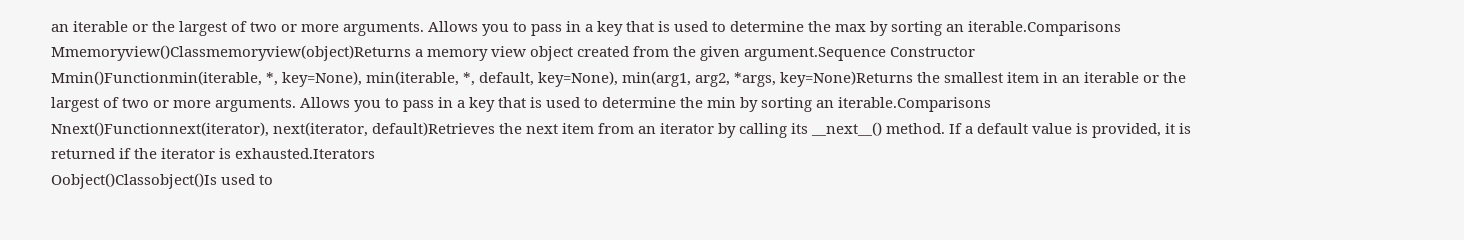an iterable or the largest of two or more arguments. Allows you to pass in a key that is used to determine the max by sorting an iterable.Comparisons
Mmemoryview()Classmemoryview(object)Returns a memory view object created from the given argument.Sequence Constructor
Mmin()Functionmin(iterable, *, key=None), min(iterable, *, default, key=None), min(arg1, arg2, *args, key=None)Returns the smallest item in an iterable or the largest of two or more arguments. Allows you to pass in a key that is used to determine the min by sorting an iterable.Comparisons
Nnext()Functionnext(iterator), next(iterator, default)Retrieves the next item from an iterator by calling its __next__() method. If a default value is provided, it is returned if the iterator is exhausted.Iterators
Oobject()Classobject()Is used to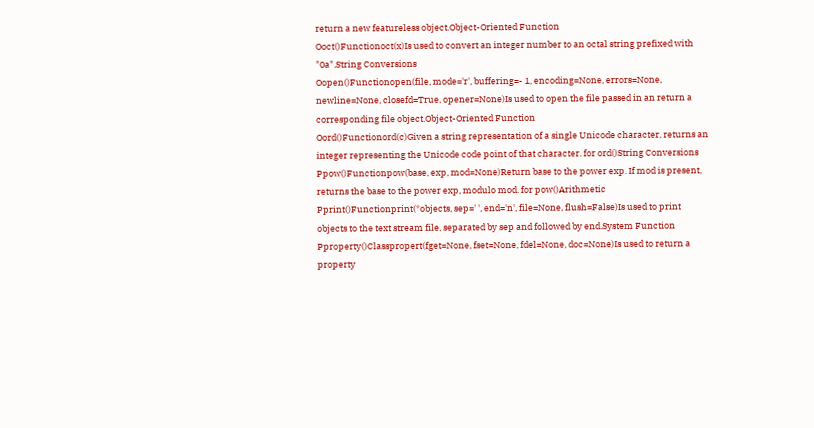return a new featureless object.Object-Oriented Function
Ooct()Functionoct(x)Is used to convert an integer number to an octal string prefixed with "0a".String Conversions
Oopen()Functionopen(file, mode='r', buffering=- 1, encoding=None, errors=None, newline=None, closefd=True, opener=None)Is used to open the file passed in an return a corresponding file object.Object-Oriented Function
Oord()Functionord(c)Given a string representation of a single Unicode character, returns an integer representing the Unicode code point of that character. for ord()String Conversions
Ppow()Functionpow(base, exp, mod=None)Return base to the power exp. If mod is present, returns the base to the power exp, modulo mod. for pow()Arithmetic
Pprint()Functionprint(*objects, sep=' ', end='n', file=None, flush=False)Is used to print objects to the text stream file, separated by sep and followed by end.System Function
Pproperty()Classpropert(fget=None, fset=None, fdel=None, doc=None)Is used to return a property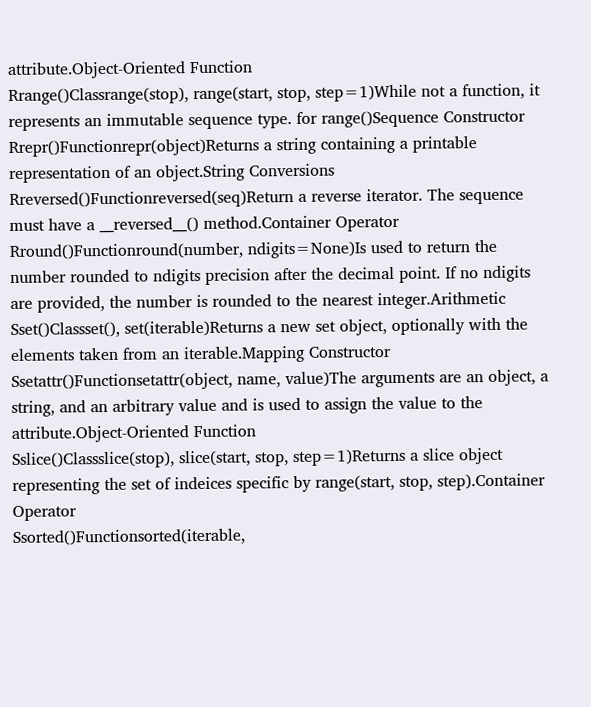attribute.Object-Oriented Function
Rrange()Classrange(stop), range(start, stop, step=1)While not a function, it represents an immutable sequence type. for range()Sequence Constructor
Rrepr()Functionrepr(object)Returns a string containing a printable representation of an object.String Conversions
Rreversed()Functionreversed(seq)Return a reverse iterator. The sequence must have a __reversed__() method.Container Operator
Rround()Functionround(number, ndigits=None)Is used to return the number rounded to ndigits precision after the decimal point. If no ndigits are provided, the number is rounded to the nearest integer.Arithmetic
Sset()Classset(), set(iterable)Returns a new set object, optionally with the elements taken from an iterable.Mapping Constructor
Ssetattr()Functionsetattr(object, name, value)The arguments are an object, a string, and an arbitrary value and is used to assign the value to the attribute.Object-Oriented Function
Sslice()Classslice(stop), slice(start, stop, step=1)Returns a slice object representing the set of indeices specific by range(start, stop, step).Container Operator
Ssorted()Functionsorted(iterable,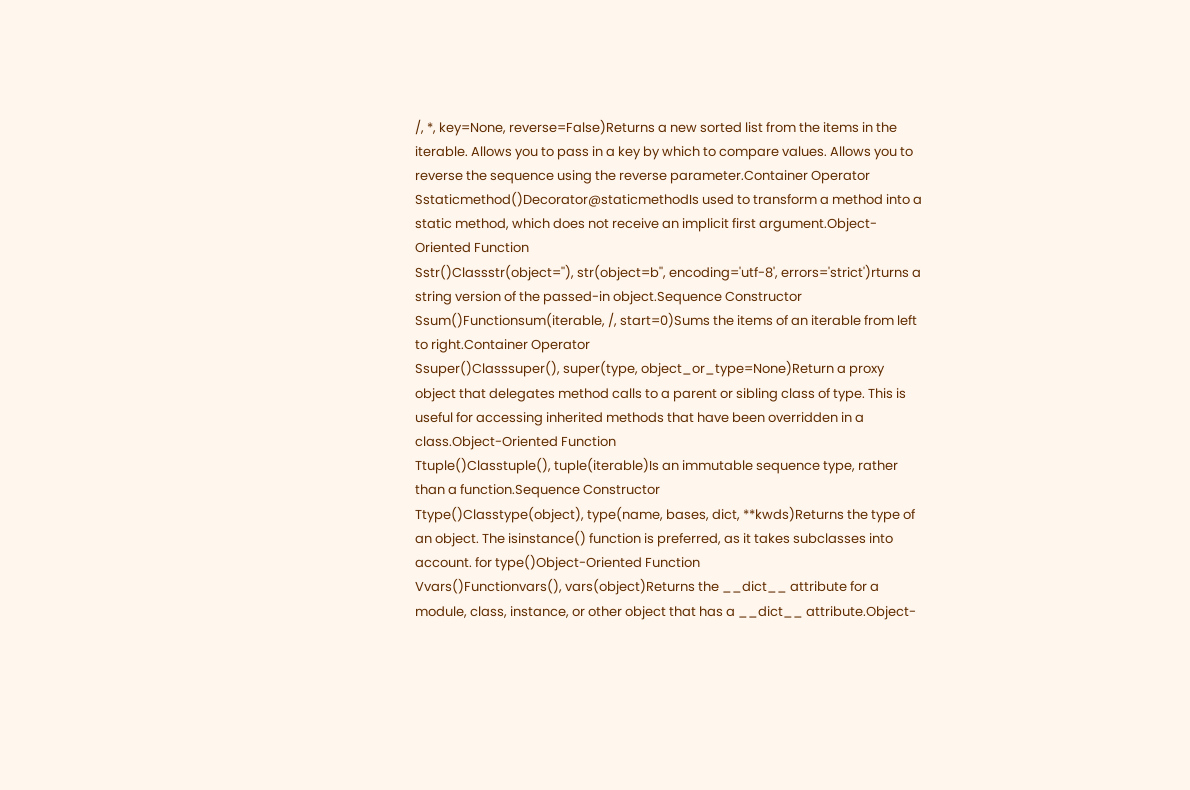/, *, key=None, reverse=False)Returns a new sorted list from the items in the iterable. Allows you to pass in a key by which to compare values. Allows you to reverse the sequence using the reverse parameter.Container Operator
Sstaticmethod()Decorator@staticmethodIs used to transform a method into a static method, which does not receive an implicit first argument.Object-Oriented Function
Sstr()Classstr(object=''), str(object=b'', encoding='utf-8', errors='strict')rturns a string version of the passed-in object.Sequence Constructor
Ssum()Functionsum(iterable, /, start=0)Sums the items of an iterable from left to right.Container Operator
Ssuper()Classsuper(), super(type, object_or_type=None)Return a proxy object that delegates method calls to a parent or sibling class of type. This is useful for accessing inherited methods that have been overridden in a class.Object-Oriented Function
Ttuple()Classtuple(), tuple(iterable)Is an immutable sequence type, rather than a function.Sequence Constructor
Ttype()Classtype(object), type(name, bases, dict, **kwds)Returns the type of an object. The isinstance() function is preferred, as it takes subclasses into account. for type()Object-Oriented Function
Vvars()Functionvars(), vars(object)Returns the __dict__ attribute for a module, class, instance, or other object that has a __dict__ attribute.Object-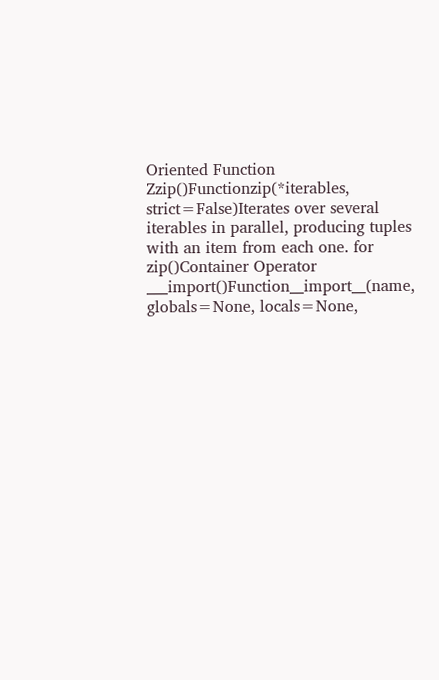Oriented Function
Zzip()Functionzip(*iterables, strict=False)Iterates over several iterables in parallel, producing tuples with an item from each one. for zip()Container Operator
___import()Function__import__(name, globals=None, locals=None,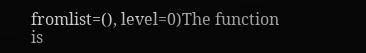fromlist=(), level=0)The function is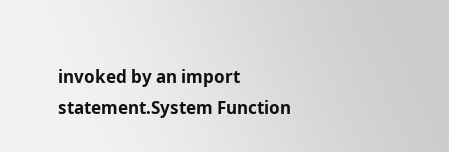invoked by an import statement.System Function